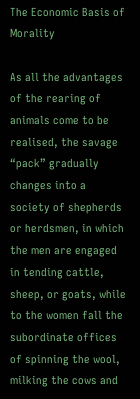The Economic Basis of Morality

As all the advantages of the rearing of animals come to be realised, the savage “pack” gradually changes into a society of shepherds or herdsmen, in which the men are engaged in tending cattle, sheep, or goats, while to the women fall the subordinate offices of spinning the wool, milking the cows and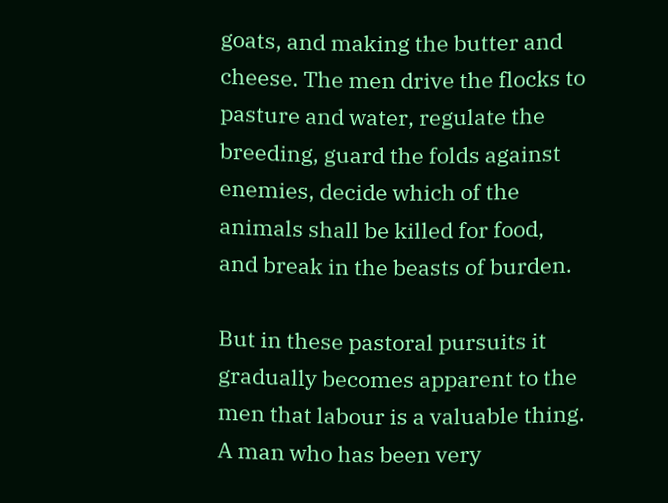goats, and making the butter and cheese. The men drive the flocks to pasture and water, regulate the breeding, guard the folds against enemies, decide which of the animals shall be killed for food, and break in the beasts of burden.

But in these pastoral pursuits it gradually becomes apparent to the men that labour is a valuable thing. A man who has been very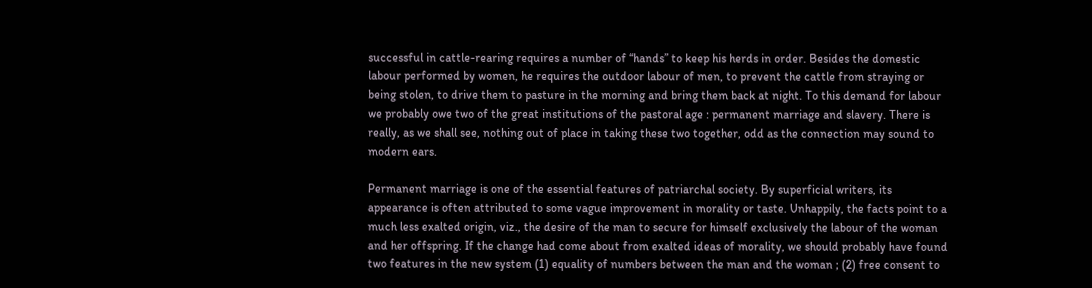successful in cattle-rearing requires a number of “hands” to keep his herds in order. Besides the domestic labour performed by women, he requires the outdoor labour of men, to prevent the cattle from straying or being stolen, to drive them to pasture in the morning and bring them back at night. To this demand for labour we probably owe two of the great institutions of the pastoral age : permanent marriage and slavery. There is really, as we shall see, nothing out of place in taking these two together, odd as the connection may sound to modern ears.

Permanent marriage is one of the essential features of patriarchal society. By superficial writers, its appearance is often attributed to some vague improvement in morality or taste. Unhappily, the facts point to a much less exalted origin, viz., the desire of the man to secure for himself exclusively the labour of the woman and her offspring. If the change had come about from exalted ideas of morality, we should probably have found two features in the new system (1) equality of numbers between the man and the woman ; (2) free consent to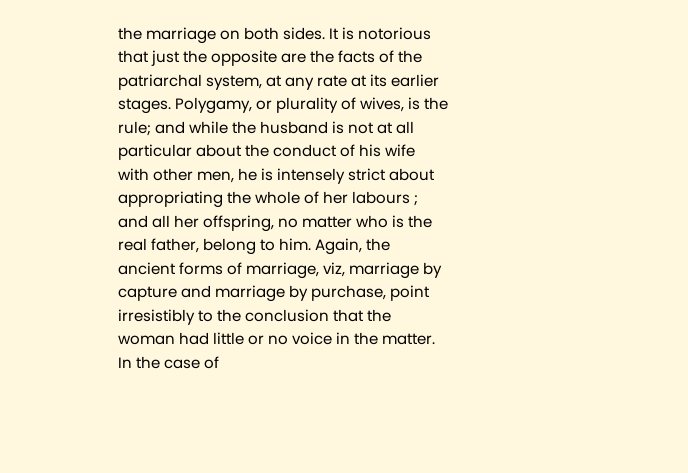the marriage on both sides. It is notorious that just the opposite are the facts of the patriarchal system, at any rate at its earlier stages. Polygamy, or plurality of wives, is the rule; and while the husband is not at all particular about the conduct of his wife with other men, he is intensely strict about appropriating the whole of her labours ; and all her offspring, no matter who is the real father, belong to him. Again, the ancient forms of marriage, viz, marriage by capture and marriage by purchase, point irresistibly to the conclusion that the woman had little or no voice in the matter. In the case of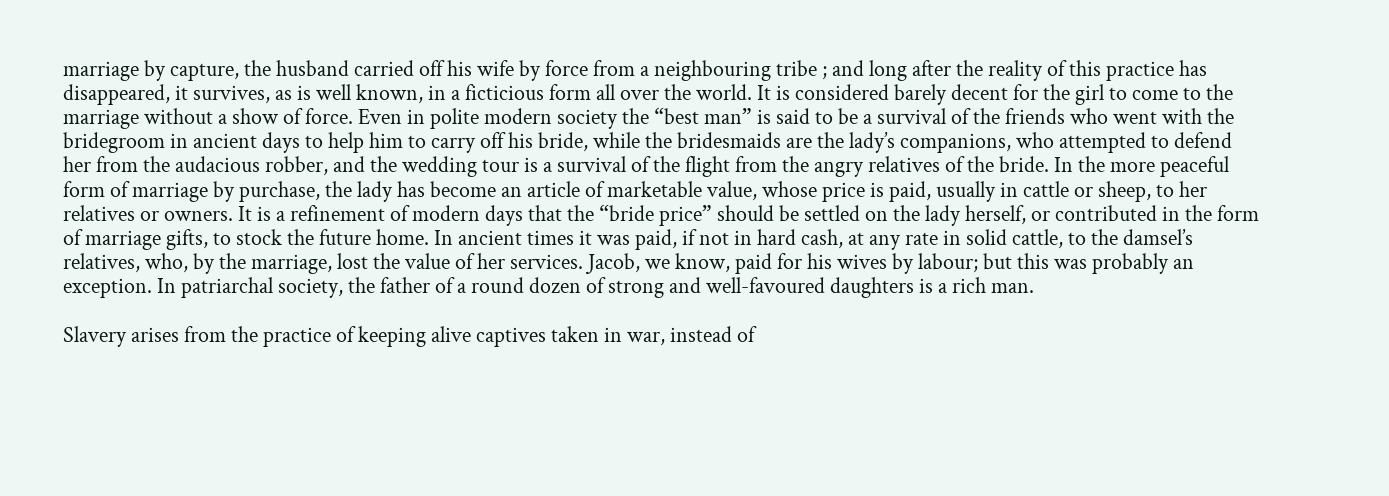marriage by capture, the husband carried off his wife by force from a neighbouring tribe ; and long after the reality of this practice has disappeared, it survives, as is well known, in a ficticious form all over the world. It is considered barely decent for the girl to come to the marriage without a show of force. Even in polite modern society the “best man” is said to be a survival of the friends who went with the bridegroom in ancient days to help him to carry off his bride, while the bridesmaids are the lady’s companions, who attempted to defend her from the audacious robber, and the wedding tour is a survival of the flight from the angry relatives of the bride. In the more peaceful form of marriage by purchase, the lady has become an article of marketable value, whose price is paid, usually in cattle or sheep, to her relatives or owners. It is a refinement of modern days that the “bride price” should be settled on the lady herself, or contributed in the form of marriage gifts, to stock the future home. In ancient times it was paid, if not in hard cash, at any rate in solid cattle, to the damsel’s relatives, who, by the marriage, lost the value of her services. Jacob, we know, paid for his wives by labour; but this was probably an exception. In patriarchal society, the father of a round dozen of strong and well-favoured daughters is a rich man.

Slavery arises from the practice of keeping alive captives taken in war, instead of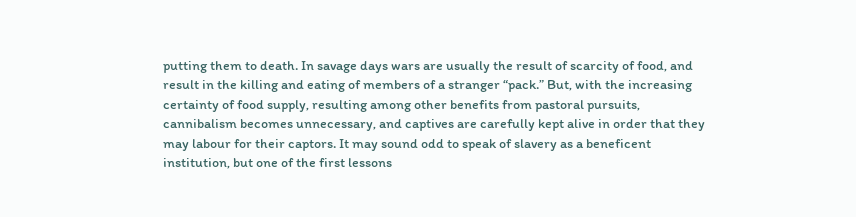putting them to death. In savage days wars are usually the result of scarcity of food, and result in the killing and eating of members of a stranger “pack.” But, with the increasing certainty of food supply, resulting among other benefits from pastoral pursuits, cannibalism becomes unnecessary, and captives are carefully kept alive in order that they may labour for their captors. It may sound odd to speak of slavery as a beneficent institution, but one of the first lessons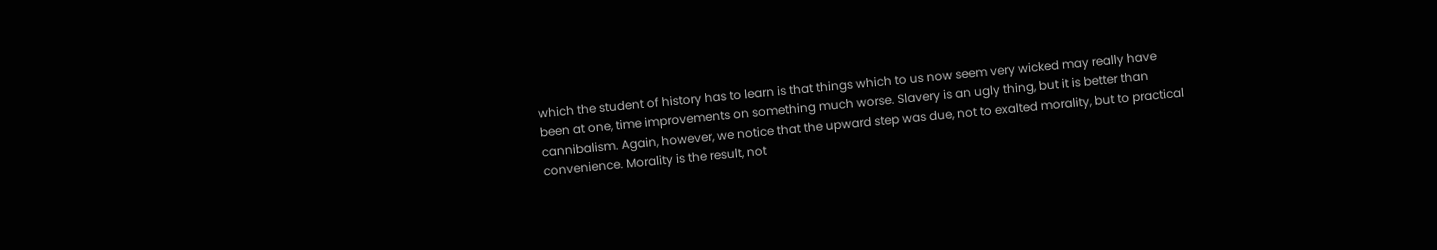which the student of history has to learn is that things which to us now seem very wicked may really have been at one, time improvements on something much worse. Slavery is an ugly thing, but it is better than cannibalism. Again, however, we notice that the upward step was due, not to exalted morality, but to practical convenience. Morality is the result, not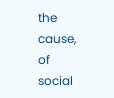the cause, of social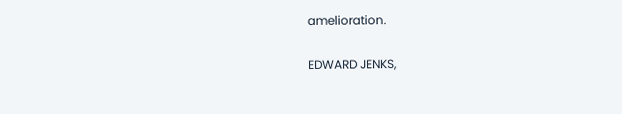amelioration.

EDWARD JENKS,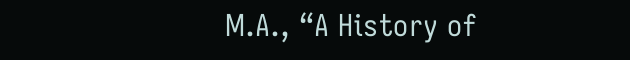M.A., “A History of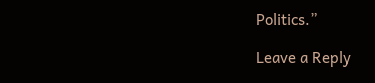Politics.”

Leave a Reply